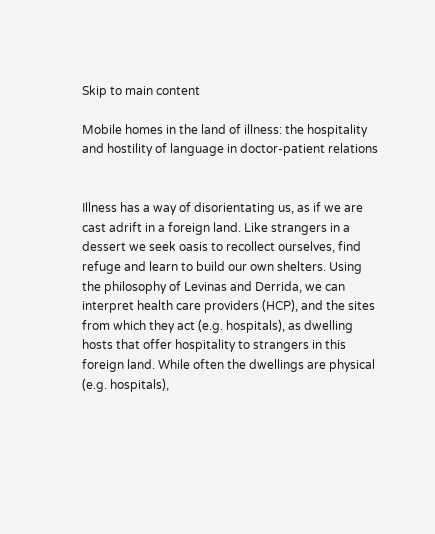Skip to main content

Mobile homes in the land of illness: the hospitality and hostility of language in doctor-patient relations


Illness has a way of disorientating us, as if we are cast adrift in a foreign land. Like strangers in a dessert we seek oasis to recollect ourselves, find refuge and learn to build our own shelters. Using the philosophy of Levinas and Derrida, we can interpret health care providers (HCP), and the sites from which they act (e.g. hospitals), as dwelling hosts that offer hospitality to strangers in this foreign land. While often the dwellings are physical (e.g. hospitals),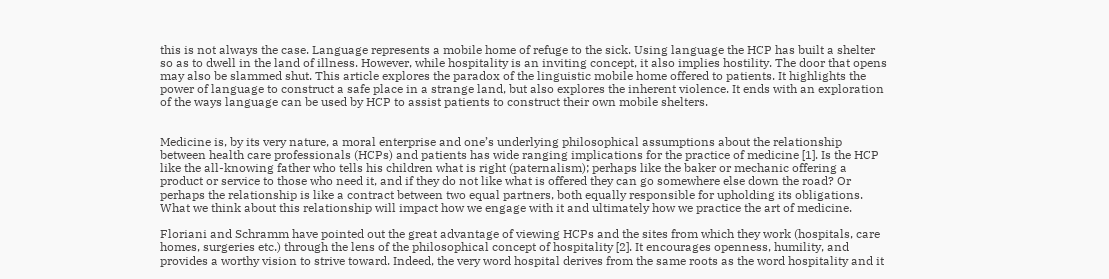this is not always the case. Language represents a mobile home of refuge to the sick. Using language the HCP has built a shelter so as to dwell in the land of illness. However, while hospitality is an inviting concept, it also implies hostility. The door that opens may also be slammed shut. This article explores the paradox of the linguistic mobile home offered to patients. It highlights the power of language to construct a safe place in a strange land, but also explores the inherent violence. It ends with an exploration of the ways language can be used by HCP to assist patients to construct their own mobile shelters.


Medicine is, by its very nature, a moral enterprise and one’s underlying philosophical assumptions about the relationship between health care professionals (HCPs) and patients has wide ranging implications for the practice of medicine [1]. Is the HCP like the all-knowing father who tells his children what is right (paternalism); perhaps like the baker or mechanic offering a product or service to those who need it, and if they do not like what is offered they can go somewhere else down the road? Or perhaps the relationship is like a contract between two equal partners, both equally responsible for upholding its obligations. What we think about this relationship will impact how we engage with it and ultimately how we practice the art of medicine.

Floriani and Schramm have pointed out the great advantage of viewing HCPs and the sites from which they work (hospitals, care homes, surgeries etc.) through the lens of the philosophical concept of hospitality [2]. It encourages openness, humility, and provides a worthy vision to strive toward. Indeed, the very word hospital derives from the same roots as the word hospitality and it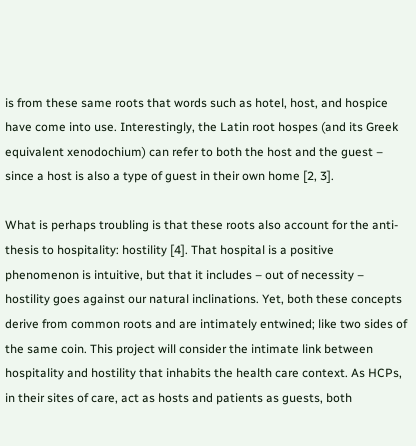is from these same roots that words such as hotel, host, and hospice have come into use. Interestingly, the Latin root hospes (and its Greek equivalent xenodochium) can refer to both the host and the guest – since a host is also a type of guest in their own home [2, 3].

What is perhaps troubling is that these roots also account for the anti-thesis to hospitality: hostility [4]. That hospital is a positive phenomenon is intuitive, but that it includes – out of necessity – hostility goes against our natural inclinations. Yet, both these concepts derive from common roots and are intimately entwined; like two sides of the same coin. This project will consider the intimate link between hospitality and hostility that inhabits the health care context. As HCPs, in their sites of care, act as hosts and patients as guests, both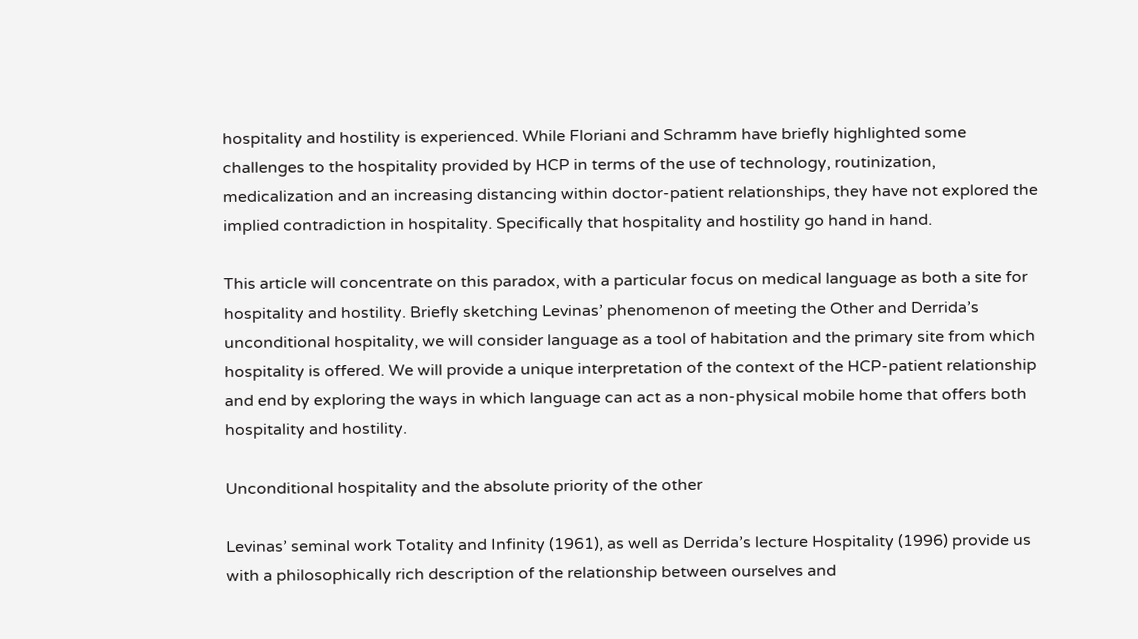hospitality and hostility is experienced. While Floriani and Schramm have briefly highlighted some challenges to the hospitality provided by HCP in terms of the use of technology, routinization, medicalization and an increasing distancing within doctor-patient relationships, they have not explored the implied contradiction in hospitality. Specifically that hospitality and hostility go hand in hand.

This article will concentrate on this paradox, with a particular focus on medical language as both a site for hospitality and hostility. Briefly sketching Levinas’ phenomenon of meeting the Other and Derrida’s unconditional hospitality, we will consider language as a tool of habitation and the primary site from which hospitality is offered. We will provide a unique interpretation of the context of the HCP-patient relationship and end by exploring the ways in which language can act as a non-physical mobile home that offers both hospitality and hostility.

Unconditional hospitality and the absolute priority of the other

Levinas’ seminal work Totality and Infinity (1961), as well as Derrida’s lecture Hospitality (1996) provide us with a philosophically rich description of the relationship between ourselves and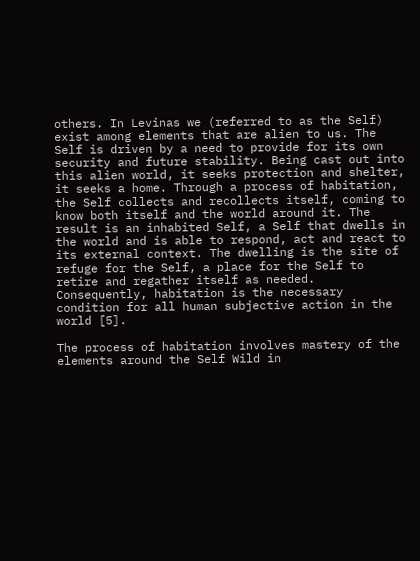others. In Levinas we (referred to as the Self) exist among elements that are alien to us. The Self is driven by a need to provide for its own security and future stability. Being cast out into this alien world, it seeks protection and shelter, it seeks a home. Through a process of habitation, the Self collects and recollects itself, coming to know both itself and the world around it. The result is an inhabited Self, a Self that dwells in the world and is able to respond, act and react to its external context. The dwelling is the site of refuge for the Self, a place for the Self to retire and regather itself as needed. Consequently, habitation is the necessary condition for all human subjective action in the world [5].

The process of habitation involves mastery of the elements around the Self Wild in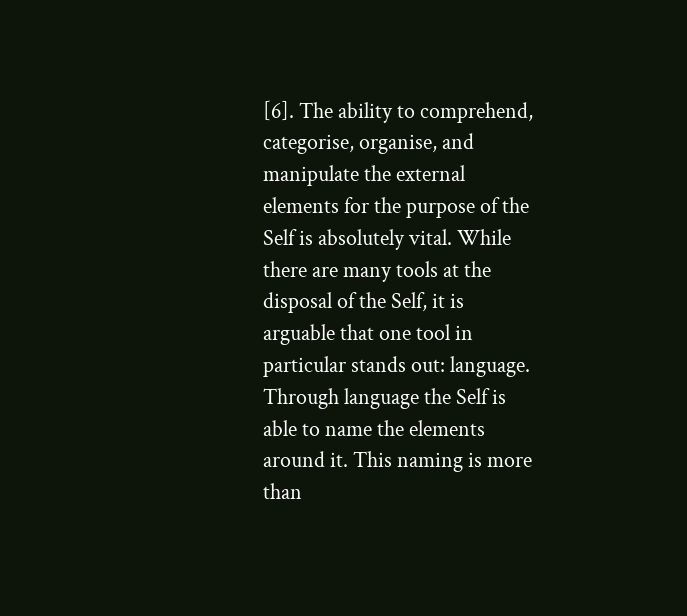[6]. The ability to comprehend, categorise, organise, and manipulate the external elements for the purpose of the Self is absolutely vital. While there are many tools at the disposal of the Self, it is arguable that one tool in particular stands out: language. Through language the Self is able to name the elements around it. This naming is more than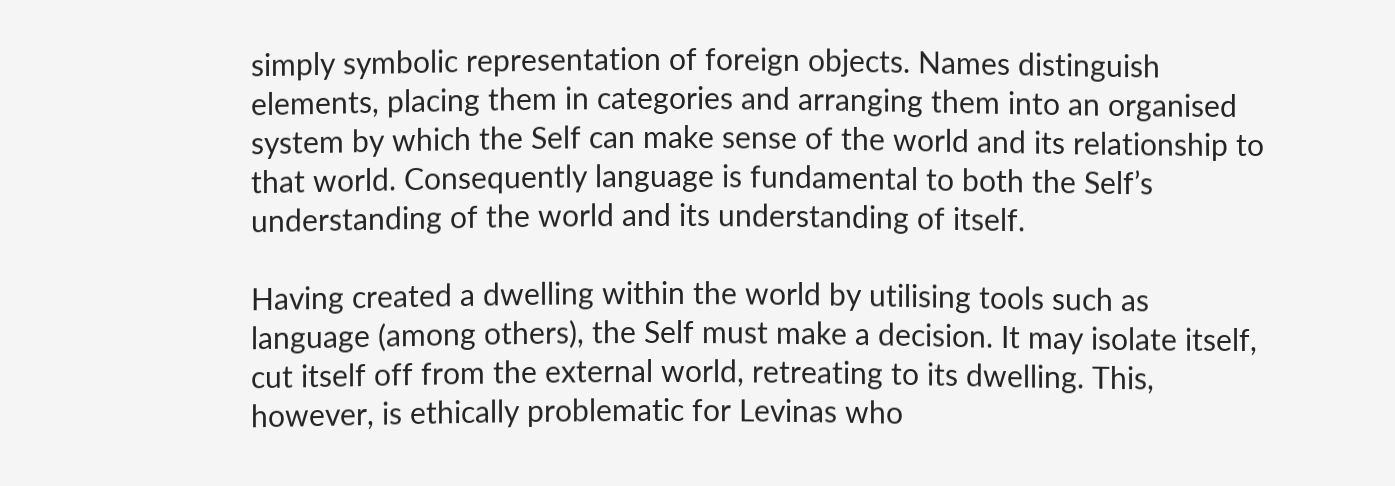simply symbolic representation of foreign objects. Names distinguish elements, placing them in categories and arranging them into an organised system by which the Self can make sense of the world and its relationship to that world. Consequently language is fundamental to both the Self’s understanding of the world and its understanding of itself.

Having created a dwelling within the world by utilising tools such as language (among others), the Self must make a decision. It may isolate itself, cut itself off from the external world, retreating to its dwelling. This, however, is ethically problematic for Levinas who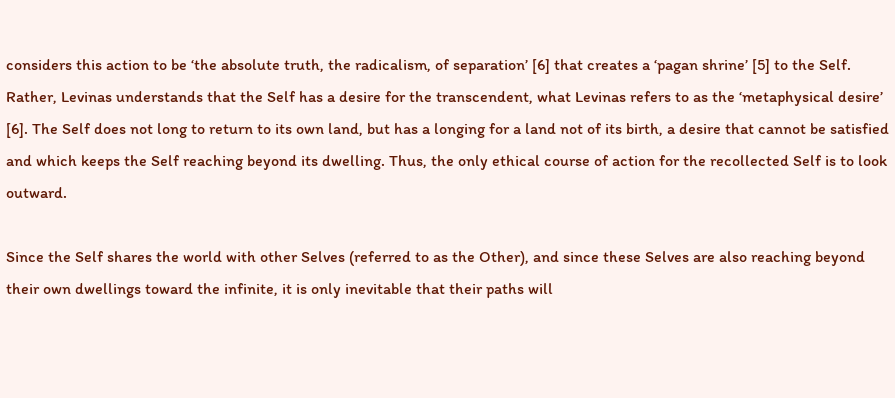considers this action to be ‘the absolute truth, the radicalism, of separation’ [6] that creates a ‘pagan shrine’ [5] to the Self. Rather, Levinas understands that the Self has a desire for the transcendent, what Levinas refers to as the ‘metaphysical desire’ [6]. The Self does not long to return to its own land, but has a longing for a land not of its birth, a desire that cannot be satisfied and which keeps the Self reaching beyond its dwelling. Thus, the only ethical course of action for the recollected Self is to look outward.

Since the Self shares the world with other Selves (referred to as the Other), and since these Selves are also reaching beyond their own dwellings toward the infinite, it is only inevitable that their paths will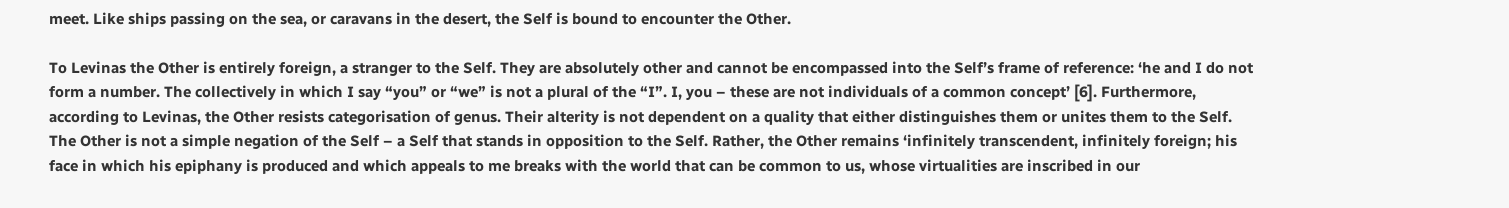meet. Like ships passing on the sea, or caravans in the desert, the Self is bound to encounter the Other.

To Levinas the Other is entirely foreign, a stranger to the Self. They are absolutely other and cannot be encompassed into the Self’s frame of reference: ‘he and I do not form a number. The collectively in which I say “you” or “we” is not a plural of the “I”. I, you – these are not individuals of a common concept’ [6]. Furthermore, according to Levinas, the Other resists categorisation of genus. Their alterity is not dependent on a quality that either distinguishes them or unites them to the Self. The Other is not a simple negation of the Self – a Self that stands in opposition to the Self. Rather, the Other remains ‘infinitely transcendent, infinitely foreign; his face in which his epiphany is produced and which appeals to me breaks with the world that can be common to us, whose virtualities are inscribed in our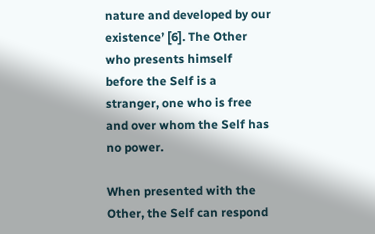nature and developed by our existence’ [6]. The Other who presents himself before the Self is a stranger, one who is free and over whom the Self has no power.

When presented with the Other, the Self can respond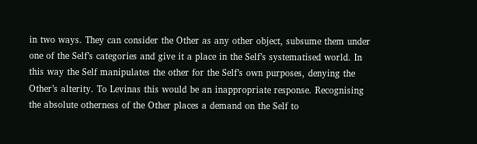in two ways. They can consider the Other as any other object, subsume them under one of the Self’s categories and give it a place in the Self’s systematised world. In this way the Self manipulates the other for the Self’s own purposes, denying the Other’s alterity. To Levinas this would be an inappropriate response. Recognising the absolute otherness of the Other places a demand on the Self to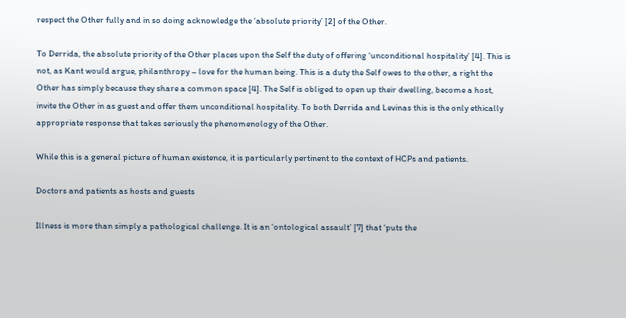respect the Other fully and in so doing acknowledge the ‘absolute priority’ [2] of the Other.

To Derrida, the absolute priority of the Other places upon the Self the duty of offering ‘unconditional hospitality’ [4]. This is not, as Kant would argue, philanthropy – love for the human being. This is a duty the Self owes to the other, a right the Other has simply because they share a common space [4]. The Self is obliged to open up their dwelling, become a host, invite the Other in as guest and offer them unconditional hospitality. To both Derrida and Levinas this is the only ethically appropriate response that takes seriously the phenomenology of the Other.

While this is a general picture of human existence, it is particularly pertinent to the context of HCPs and patients.

Doctors and patients as hosts and guests

Illness is more than simply a pathological challenge. It is an ‘ontological assault’ [7] that ‘puts the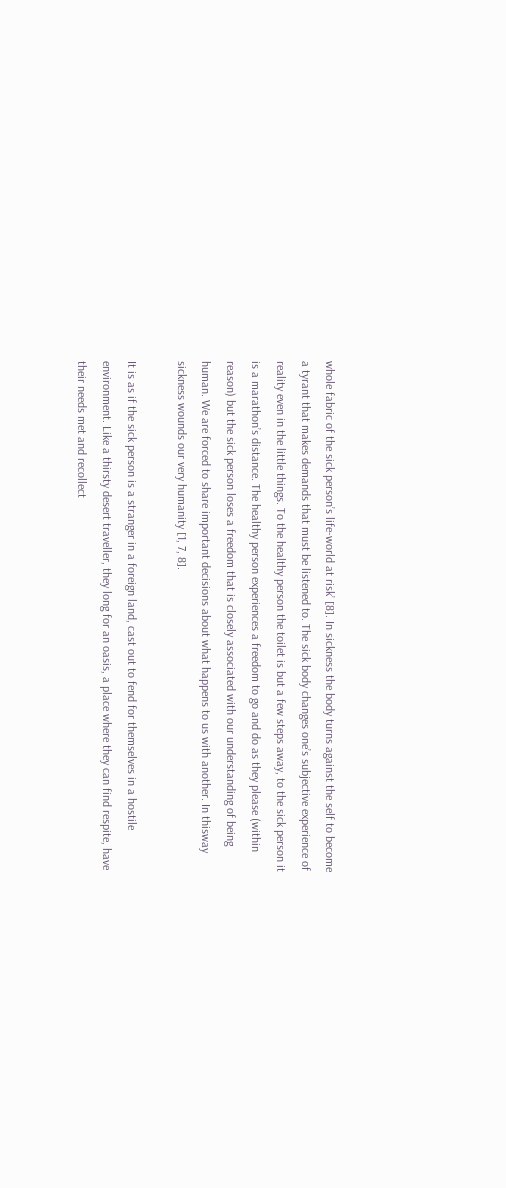whole fabric of the sick person’s life-world at risk’ [8]. In sickness the body turns against the self to become a tyrant that makes demands that must be listened to. The sick body changes one’s subjective experience of reality even in the little things. To the healthy person the toilet is but a few steps away, to the sick person it is a marathon’s distance. The healthy person experiences a freedom to go and do as they please (within reason) but the sick person loses a freedom that is closely associated with our understanding of being human. We are forced to share important decisions about what happens to us with another. In thisway sickness wounds our very humanity [1, 7, 8].

It is as if the sick person is a stranger in a foreign land, cast out to fend for themselves in a hostile environment. Like a thirsty desert traveller, they long for an oasis, a place where they can find respite, have their needs met and recollect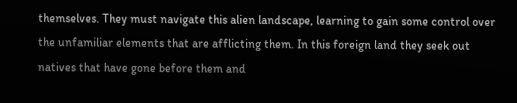themselves. They must navigate this alien landscape, learning to gain some control over the unfamiliar elements that are afflicting them. In this foreign land they seek out natives that have gone before them and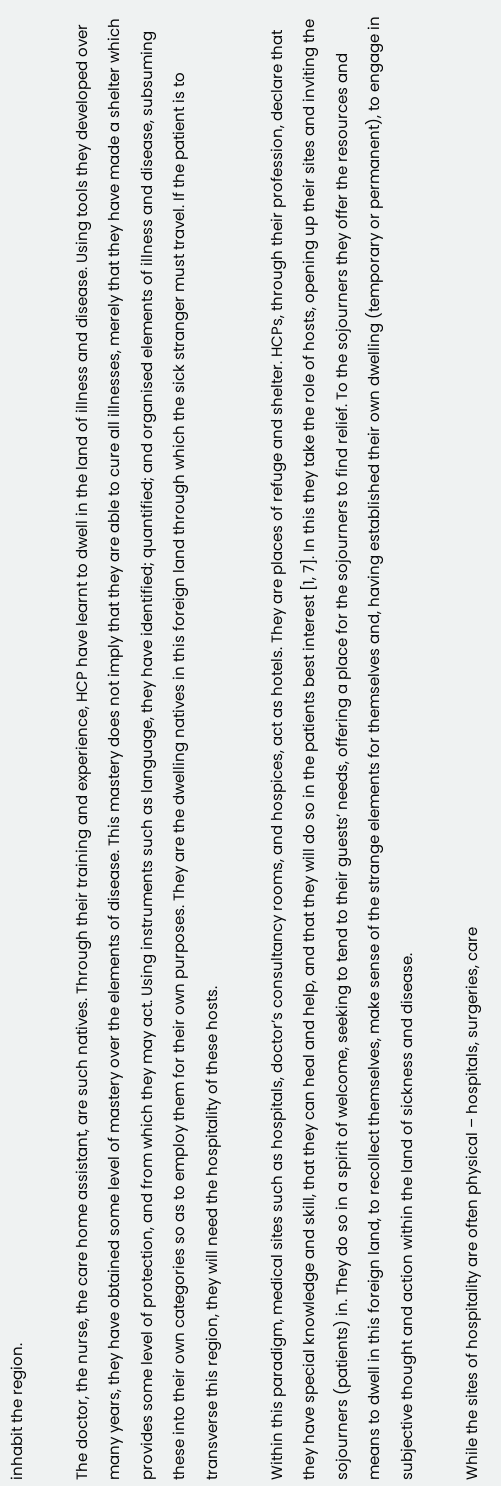inhabit the region.

The doctor, the nurse, the care home assistant, are such natives. Through their training and experience, HCP have learnt to dwell in the land of illness and disease. Using tools they developed over many years, they have obtained some level of mastery over the elements of disease. This mastery does not imply that they are able to cure all illnesses, merely that they have made a shelter which provides some level of protection, and from which they may act. Using instruments such as language, they have identified; quantified; and organised elements of illness and disease, subsuming these into their own categories so as to employ them for their own purposes. They are the dwelling natives in this foreign land through which the sick stranger must travel. If the patient is to transverse this region, they will need the hospitality of these hosts.

Within this paradigm, medical sites such as hospitals, doctor’s consultancy rooms, and hospices, act as hotels. They are places of refuge and shelter. HCPs, through their profession, declare that they have special knowledge and skill, that they can heal and help, and that they will do so in the patients best interest [1, 7]. In this they take the role of hosts, opening up their sites and inviting the sojourners (patients) in. They do so in a spirit of welcome, seeking to tend to their guests’ needs, offering a place for the sojourners to find relief. To the sojourners they offer the resources and means to dwell in this foreign land, to recollect themselves, make sense of the strange elements for themselves and, having established their own dwelling (temporary or permanent), to engage in subjective thought and action within the land of sickness and disease.

While the sites of hospitality are often physical – hospitals, surgeries, care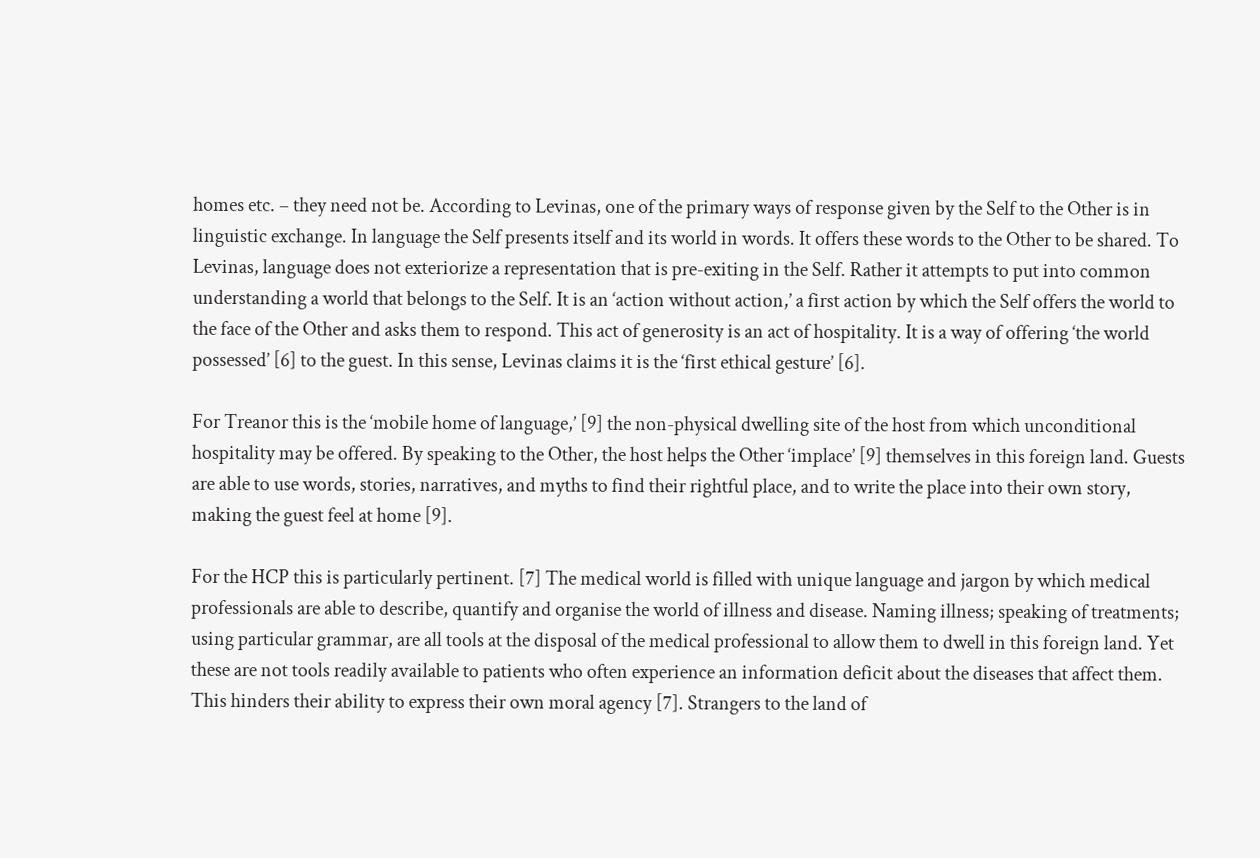homes etc. – they need not be. According to Levinas, one of the primary ways of response given by the Self to the Other is in linguistic exchange. In language the Self presents itself and its world in words. It offers these words to the Other to be shared. To Levinas, language does not exteriorize a representation that is pre-exiting in the Self. Rather it attempts to put into common understanding a world that belongs to the Self. It is an ‘action without action,’ a first action by which the Self offers the world to the face of the Other and asks them to respond. This act of generosity is an act of hospitality. It is a way of offering ‘the world possessed’ [6] to the guest. In this sense, Levinas claims it is the ‘first ethical gesture’ [6].

For Treanor this is the ‘mobile home of language,’ [9] the non-physical dwelling site of the host from which unconditional hospitality may be offered. By speaking to the Other, the host helps the Other ‘implace’ [9] themselves in this foreign land. Guests are able to use words, stories, narratives, and myths to find their rightful place, and to write the place into their own story, making the guest feel at home [9].

For the HCP this is particularly pertinent. [7] The medical world is filled with unique language and jargon by which medical professionals are able to describe, quantify and organise the world of illness and disease. Naming illness; speaking of treatments; using particular grammar, are all tools at the disposal of the medical professional to allow them to dwell in this foreign land. Yet these are not tools readily available to patients who often experience an information deficit about the diseases that affect them. This hinders their ability to express their own moral agency [7]. Strangers to the land of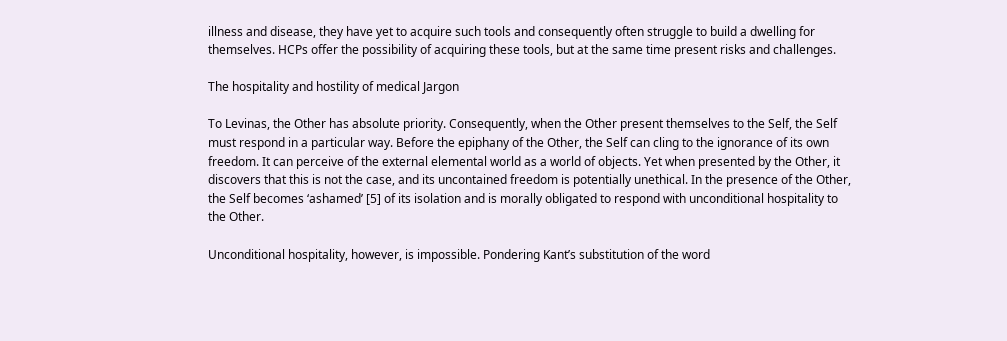illness and disease, they have yet to acquire such tools and consequently often struggle to build a dwelling for themselves. HCPs offer the possibility of acquiring these tools, but at the same time present risks and challenges.

The hospitality and hostility of medical Jargon

To Levinas, the Other has absolute priority. Consequently, when the Other present themselves to the Self, the Self must respond in a particular way. Before the epiphany of the Other, the Self can cling to the ignorance of its own freedom. It can perceive of the external elemental world as a world of objects. Yet when presented by the Other, it discovers that this is not the case, and its uncontained freedom is potentially unethical. In the presence of the Other, the Self becomes ‘ashamed’ [5] of its isolation and is morally obligated to respond with unconditional hospitality to the Other.

Unconditional hospitality, however, is impossible. Pondering Kant’s substitution of the word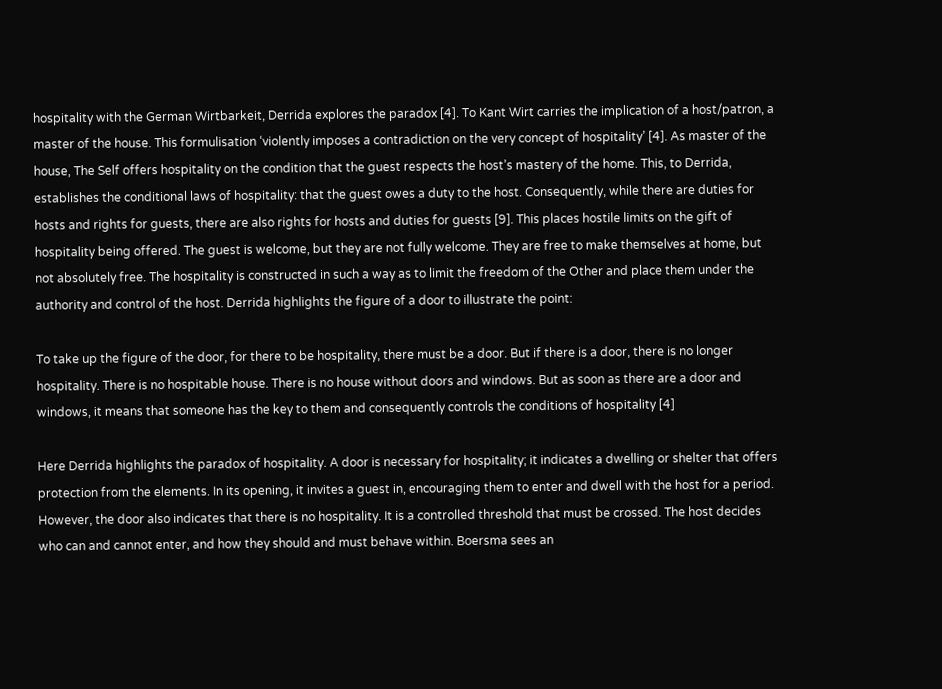hospitality with the German Wirtbarkeit, Derrida explores the paradox [4]. To Kant Wirt carries the implication of a host/patron, a master of the house. This formulisation ‘violently imposes a contradiction on the very concept of hospitality’ [4]. As master of the house, The Self offers hospitality on the condition that the guest respects the host’s mastery of the home. This, to Derrida, establishes the conditional laws of hospitality: that the guest owes a duty to the host. Consequently, while there are duties for hosts and rights for guests, there are also rights for hosts and duties for guests [9]. This places hostile limits on the gift of hospitality being offered. The guest is welcome, but they are not fully welcome. They are free to make themselves at home, but not absolutely free. The hospitality is constructed in such a way as to limit the freedom of the Other and place them under the authority and control of the host. Derrida highlights the figure of a door to illustrate the point:

To take up the figure of the door, for there to be hospitality, there must be a door. But if there is a door, there is no longer hospitality. There is no hospitable house. There is no house without doors and windows. But as soon as there are a door and windows, it means that someone has the key to them and consequently controls the conditions of hospitality [4]

Here Derrida highlights the paradox of hospitality. A door is necessary for hospitality; it indicates a dwelling or shelter that offers protection from the elements. In its opening, it invites a guest in, encouraging them to enter and dwell with the host for a period. However, the door also indicates that there is no hospitality. It is a controlled threshold that must be crossed. The host decides who can and cannot enter, and how they should and must behave within. Boersma sees an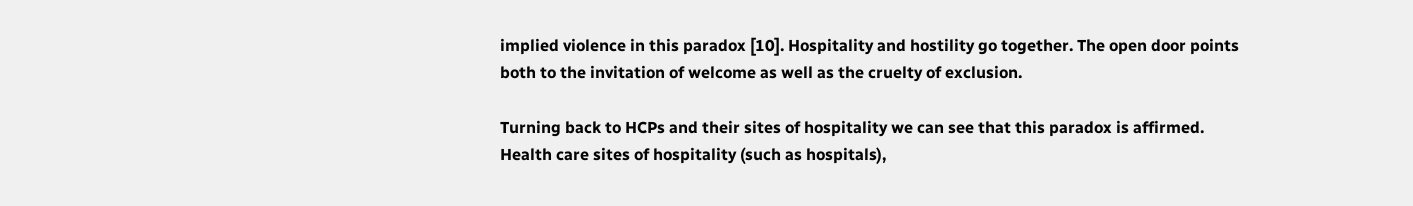implied violence in this paradox [10]. Hospitality and hostility go together. The open door points both to the invitation of welcome as well as the cruelty of exclusion.

Turning back to HCPs and their sites of hospitality we can see that this paradox is affirmed. Health care sites of hospitality (such as hospitals),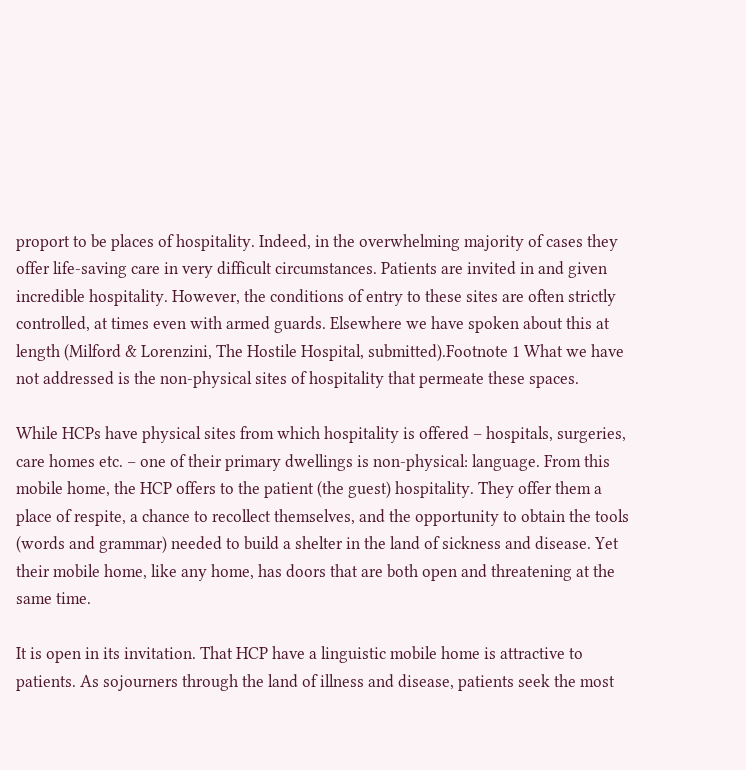proport to be places of hospitality. Indeed, in the overwhelming majority of cases they offer life-saving care in very difficult circumstances. Patients are invited in and given incredible hospitality. However, the conditions of entry to these sites are often strictly controlled, at times even with armed guards. Elsewhere we have spoken about this at length (Milford & Lorenzini, The Hostile Hospital, submitted).Footnote 1 What we have not addressed is the non-physical sites of hospitality that permeate these spaces.

While HCPs have physical sites from which hospitality is offered – hospitals, surgeries, care homes etc. – one of their primary dwellings is non-physical: language. From this mobile home, the HCP offers to the patient (the guest) hospitality. They offer them a place of respite, a chance to recollect themselves, and the opportunity to obtain the tools (words and grammar) needed to build a shelter in the land of sickness and disease. Yet their mobile home, like any home, has doors that are both open and threatening at the same time.

It is open in its invitation. That HCP have a linguistic mobile home is attractive to patients. As sojourners through the land of illness and disease, patients seek the most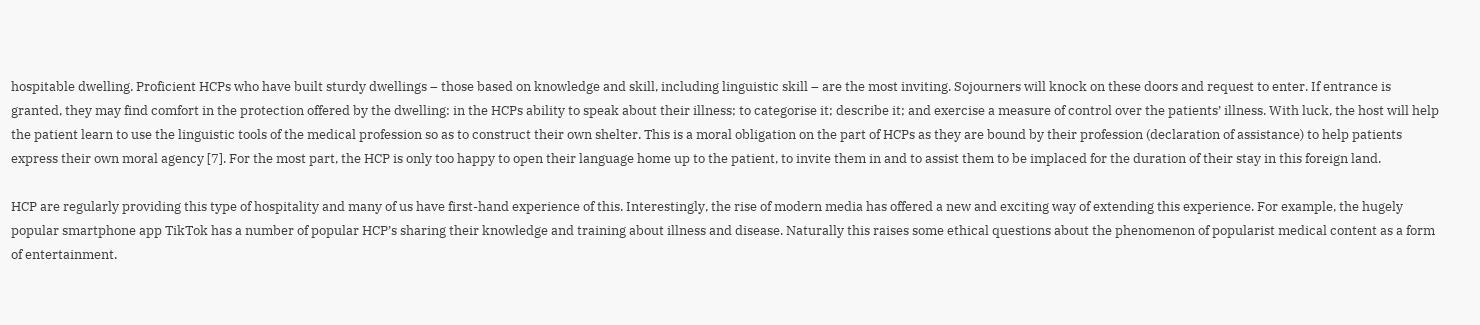hospitable dwelling. Proficient HCPs who have built sturdy dwellings – those based on knowledge and skill, including linguistic skill – are the most inviting. Sojourners will knock on these doors and request to enter. If entrance is granted, they may find comfort in the protection offered by the dwelling: in the HCPs ability to speak about their illness; to categorise it; describe it; and exercise a measure of control over the patients’ illness. With luck, the host will help the patient learn to use the linguistic tools of the medical profession so as to construct their own shelter. This is a moral obligation on the part of HCPs as they are bound by their profession (declaration of assistance) to help patients express their own moral agency [7]. For the most part, the HCP is only too happy to open their language home up to the patient, to invite them in and to assist them to be implaced for the duration of their stay in this foreign land.

HCP are regularly providing this type of hospitality and many of us have first-hand experience of this. Interestingly, the rise of modern media has offered a new and exciting way of extending this experience. For example, the hugely popular smartphone app TikTok has a number of popular HCP’s sharing their knowledge and training about illness and disease. Naturally this raises some ethical questions about the phenomenon of popularist medical content as a form of entertainment.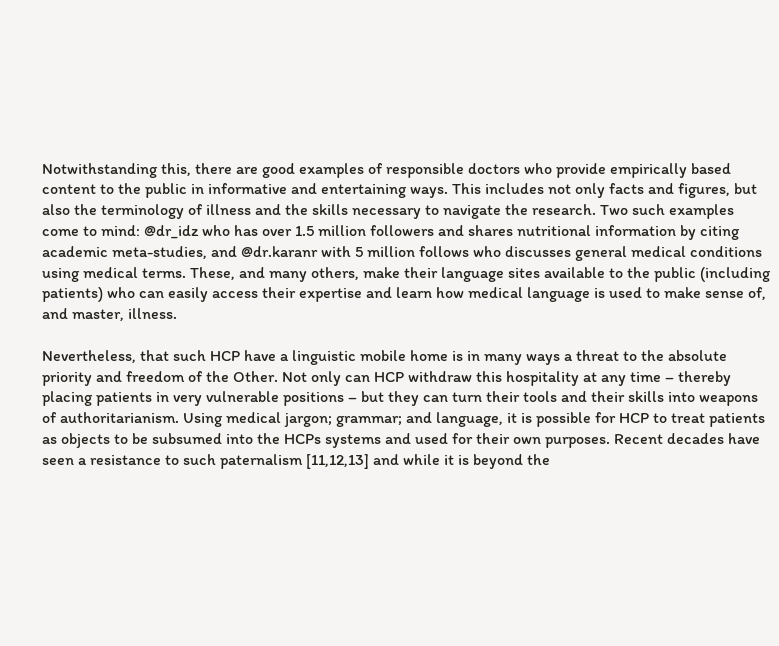Notwithstanding this, there are good examples of responsible doctors who provide empirically based content to the public in informative and entertaining ways. This includes not only facts and figures, but also the terminology of illness and the skills necessary to navigate the research. Two such examples come to mind: @dr_idz who has over 1.5 million followers and shares nutritional information by citing academic meta-studies, and @dr.karanr with 5 million follows who discusses general medical conditions using medical terms. These, and many others, make their language sites available to the public (including patients) who can easily access their expertise and learn how medical language is used to make sense of, and master, illness.

Nevertheless, that such HCP have a linguistic mobile home is in many ways a threat to the absolute priority and freedom of the Other. Not only can HCP withdraw this hospitality at any time – thereby placing patients in very vulnerable positions – but they can turn their tools and their skills into weapons of authoritarianism. Using medical jargon; grammar; and language, it is possible for HCP to treat patients as objects to be subsumed into the HCPs systems and used for their own purposes. Recent decades have seen a resistance to such paternalism [11,12,13] and while it is beyond the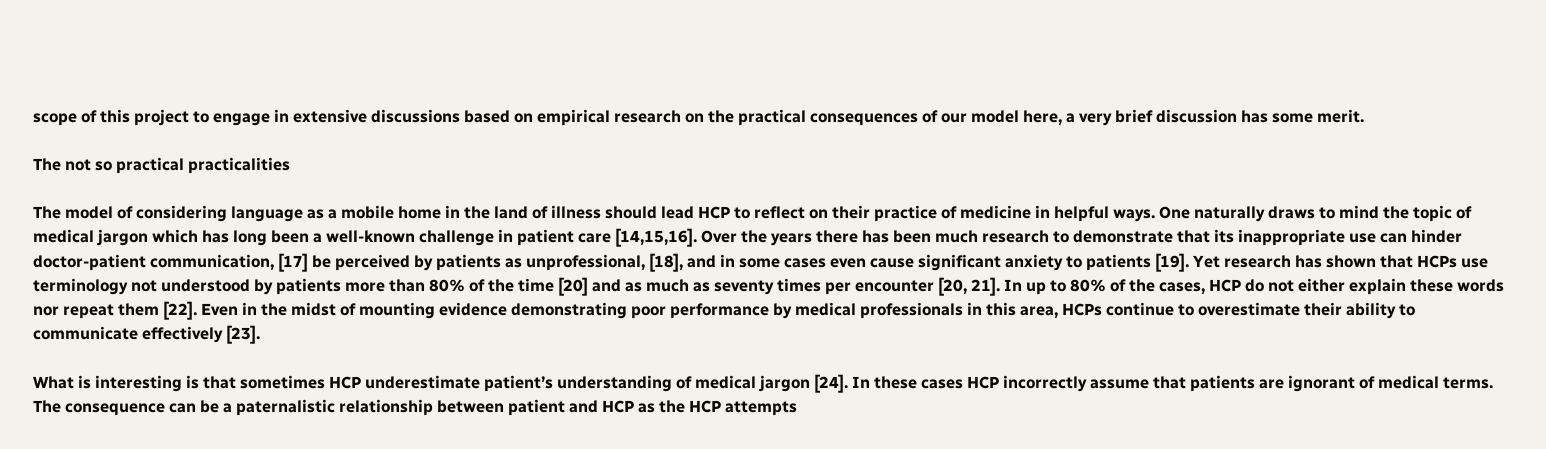scope of this project to engage in extensive discussions based on empirical research on the practical consequences of our model here, a very brief discussion has some merit.

The not so practical practicalities

The model of considering language as a mobile home in the land of illness should lead HCP to reflect on their practice of medicine in helpful ways. One naturally draws to mind the topic of medical jargon which has long been a well-known challenge in patient care [14,15,16]. Over the years there has been much research to demonstrate that its inappropriate use can hinder doctor-patient communication, [17] be perceived by patients as unprofessional, [18], and in some cases even cause significant anxiety to patients [19]. Yet research has shown that HCPs use terminology not understood by patients more than 80% of the time [20] and as much as seventy times per encounter [20, 21]. In up to 80% of the cases, HCP do not either explain these words nor repeat them [22]. Even in the midst of mounting evidence demonstrating poor performance by medical professionals in this area, HCPs continue to overestimate their ability to communicate effectively [23].

What is interesting is that sometimes HCP underestimate patient’s understanding of medical jargon [24]. In these cases HCP incorrectly assume that patients are ignorant of medical terms. The consequence can be a paternalistic relationship between patient and HCP as the HCP attempts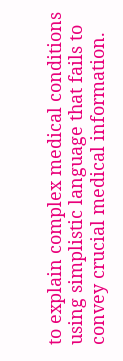to explain complex medical conditions using simplistic language that fails to convey crucial medical information.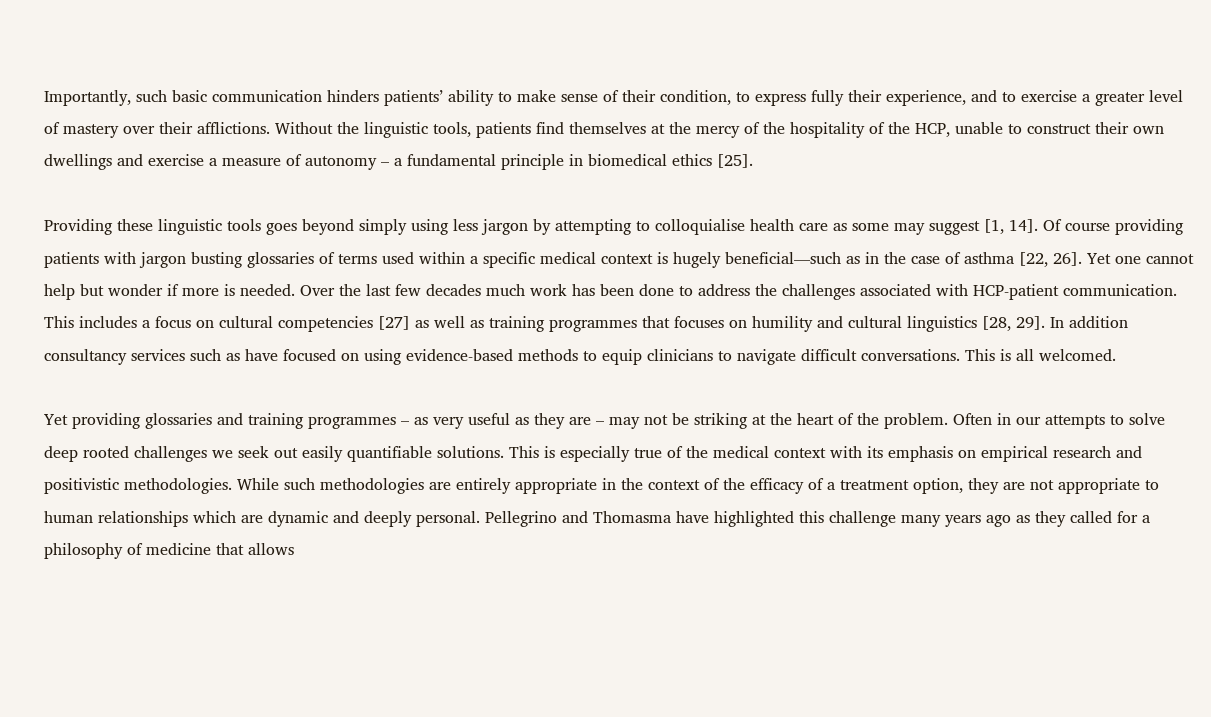Importantly, such basic communication hinders patients’ ability to make sense of their condition, to express fully their experience, and to exercise a greater level of mastery over their afflictions. Without the linguistic tools, patients find themselves at the mercy of the hospitality of the HCP, unable to construct their own dwellings and exercise a measure of autonomy – a fundamental principle in biomedical ethics [25].

Providing these linguistic tools goes beyond simply using less jargon by attempting to colloquialise health care as some may suggest [1, 14]. Of course providing patients with jargon busting glossaries of terms used within a specific medical context is hugely beneficial—such as in the case of asthma [22, 26]. Yet one cannot help but wonder if more is needed. Over the last few decades much work has been done to address the challenges associated with HCP-patient communication. This includes a focus on cultural competencies [27] as well as training programmes that focuses on humility and cultural linguistics [28, 29]. In addition consultancy services such as have focused on using evidence-based methods to equip clinicians to navigate difficult conversations. This is all welcomed.

Yet providing glossaries and training programmes – as very useful as they are – may not be striking at the heart of the problem. Often in our attempts to solve deep rooted challenges we seek out easily quantifiable solutions. This is especially true of the medical context with its emphasis on empirical research and positivistic methodologies. While such methodologies are entirely appropriate in the context of the efficacy of a treatment option, they are not appropriate to human relationships which are dynamic and deeply personal. Pellegrino and Thomasma have highlighted this challenge many years ago as they called for a philosophy of medicine that allows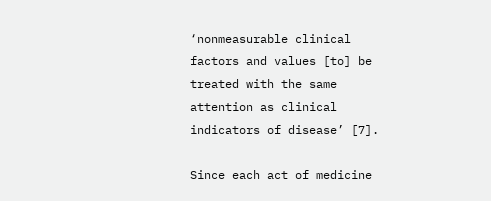‘nonmeasurable clinical factors and values [to] be treated with the same attention as clinical indicators of disease’ [7].

Since each act of medicine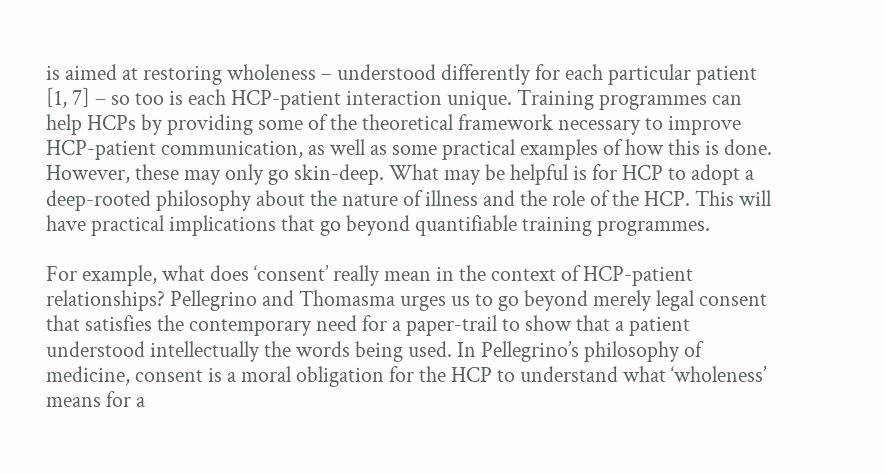is aimed at restoring wholeness – understood differently for each particular patient [1, 7] – so too is each HCP-patient interaction unique. Training programmes can help HCPs by providing some of the theoretical framework necessary to improve HCP-patient communication, as well as some practical examples of how this is done. However, these may only go skin-deep. What may be helpful is for HCP to adopt a deep-rooted philosophy about the nature of illness and the role of the HCP. This will have practical implications that go beyond quantifiable training programmes.

For example, what does ‘consent’ really mean in the context of HCP-patient relationships? Pellegrino and Thomasma urges us to go beyond merely legal consent that satisfies the contemporary need for a paper-trail to show that a patient understood intellectually the words being used. In Pellegrino’s philosophy of medicine, consent is a moral obligation for the HCP to understand what ‘wholeness’ means for a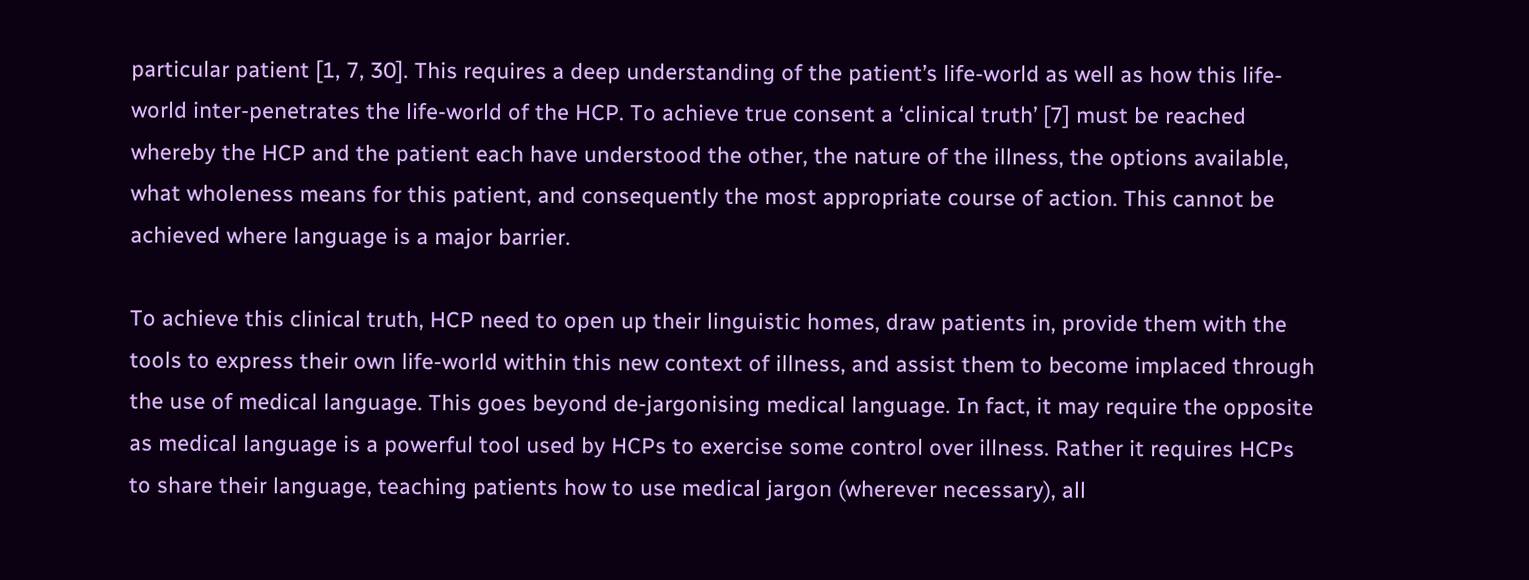particular patient [1, 7, 30]. This requires a deep understanding of the patient’s life-world as well as how this life-world inter-penetrates the life-world of the HCP. To achieve true consent a ‘clinical truth’ [7] must be reached whereby the HCP and the patient each have understood the other, the nature of the illness, the options available, what wholeness means for this patient, and consequently the most appropriate course of action. This cannot be achieved where language is a major barrier.

To achieve this clinical truth, HCP need to open up their linguistic homes, draw patients in, provide them with the tools to express their own life-world within this new context of illness, and assist them to become implaced through the use of medical language. This goes beyond de-jargonising medical language. In fact, it may require the opposite as medical language is a powerful tool used by HCPs to exercise some control over illness. Rather it requires HCPs to share their language, teaching patients how to use medical jargon (wherever necessary), all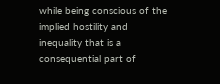while being conscious of the implied hostility and inequality that is a consequential part of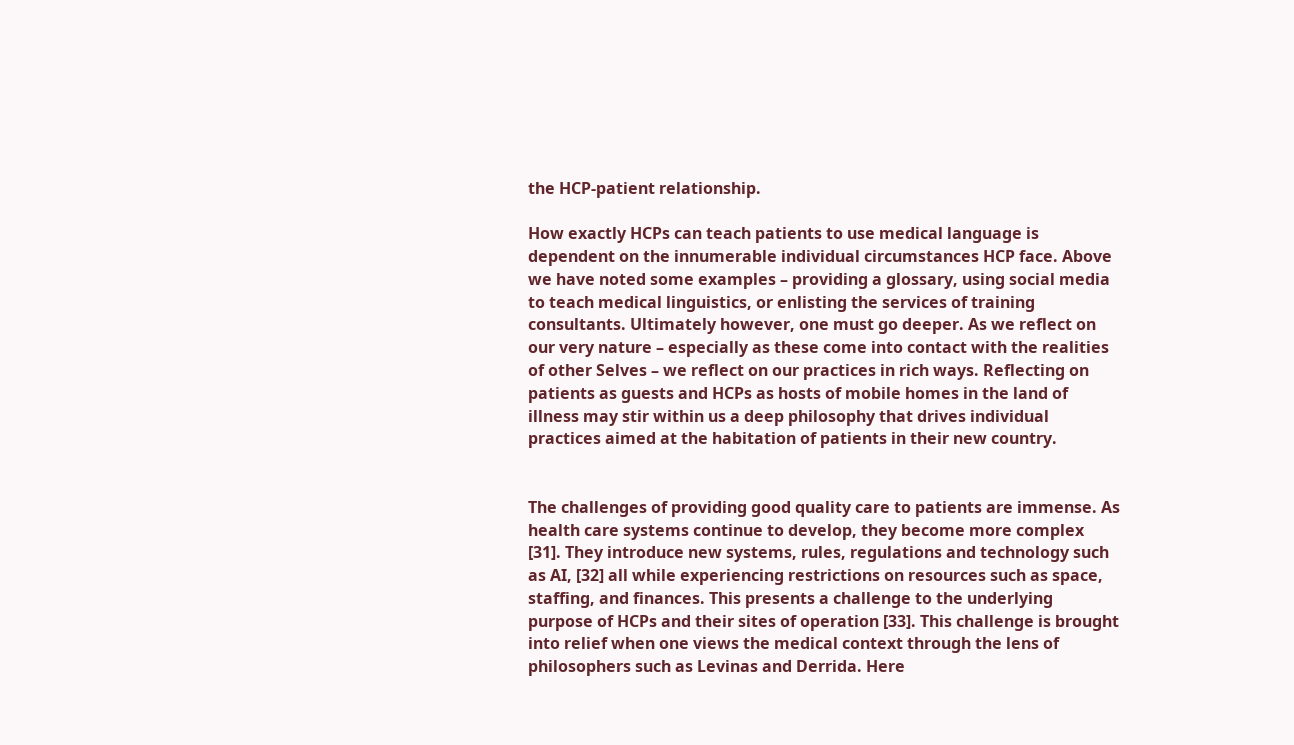the HCP-patient relationship.

How exactly HCPs can teach patients to use medical language is dependent on the innumerable individual circumstances HCP face. Above we have noted some examples – providing a glossary, using social media to teach medical linguistics, or enlisting the services of training consultants. Ultimately however, one must go deeper. As we reflect on our very nature – especially as these come into contact with the realities of other Selves – we reflect on our practices in rich ways. Reflecting on patients as guests and HCPs as hosts of mobile homes in the land of illness may stir within us a deep philosophy that drives individual practices aimed at the habitation of patients in their new country.


The challenges of providing good quality care to patients are immense. As health care systems continue to develop, they become more complex [31]. They introduce new systems, rules, regulations and technology such as AI, [32] all while experiencing restrictions on resources such as space, staffing, and finances. This presents a challenge to the underlying purpose of HCPs and their sites of operation [33]. This challenge is brought into relief when one views the medical context through the lens of philosophers such as Levinas and Derrida. Here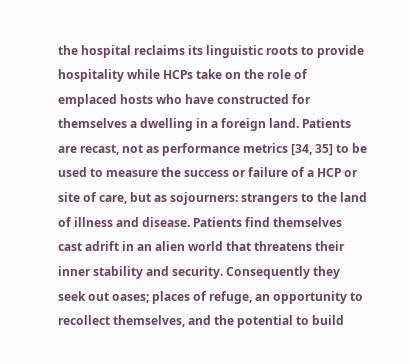the hospital reclaims its linguistic roots to provide hospitality while HCPs take on the role of emplaced hosts who have constructed for themselves a dwelling in a foreign land. Patients are recast, not as performance metrics [34, 35] to be used to measure the success or failure of a HCP or site of care, but as sojourners: strangers to the land of illness and disease. Patients find themselves cast adrift in an alien world that threatens their inner stability and security. Consequently they seek out oases; places of refuge, an opportunity to recollect themselves, and the potential to build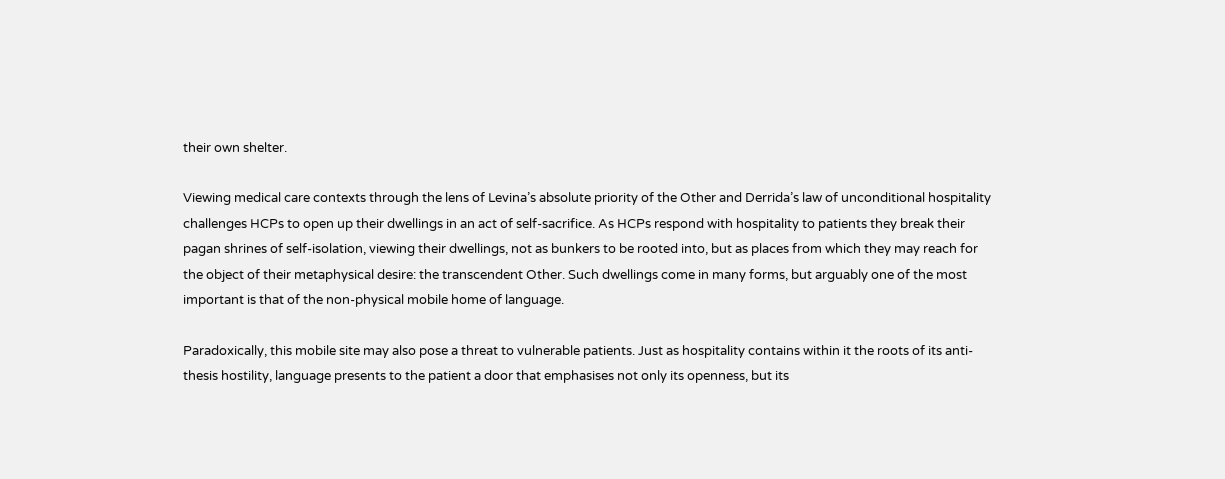their own shelter.

Viewing medical care contexts through the lens of Levina’s absolute priority of the Other and Derrida’s law of unconditional hospitality challenges HCPs to open up their dwellings in an act of self-sacrifice. As HCPs respond with hospitality to patients they break their pagan shrines of self-isolation, viewing their dwellings, not as bunkers to be rooted into, but as places from which they may reach for the object of their metaphysical desire: the transcendent Other. Such dwellings come in many forms, but arguably one of the most important is that of the non-physical mobile home of language.

Paradoxically, this mobile site may also pose a threat to vulnerable patients. Just as hospitality contains within it the roots of its anti-thesis hostility, language presents to the patient a door that emphasises not only its openness, but its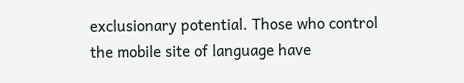exclusionary potential. Those who control the mobile site of language have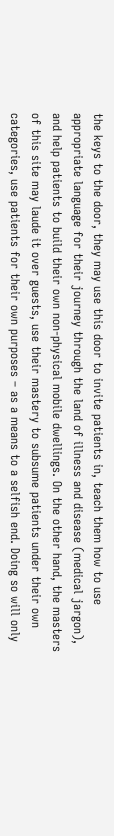the keys to the door, they may use this door to invite patients in, teach them how to use appropriate language for their journey through the land of illness and disease (medical jargon), and help patients to build their own non-physical mobile dwellings. On the other hand, the masters of this site may laude it over guests, use their mastery to subsume patients under their own categories, use patients for their own purposes – as a means to a selfish end. Doing so will only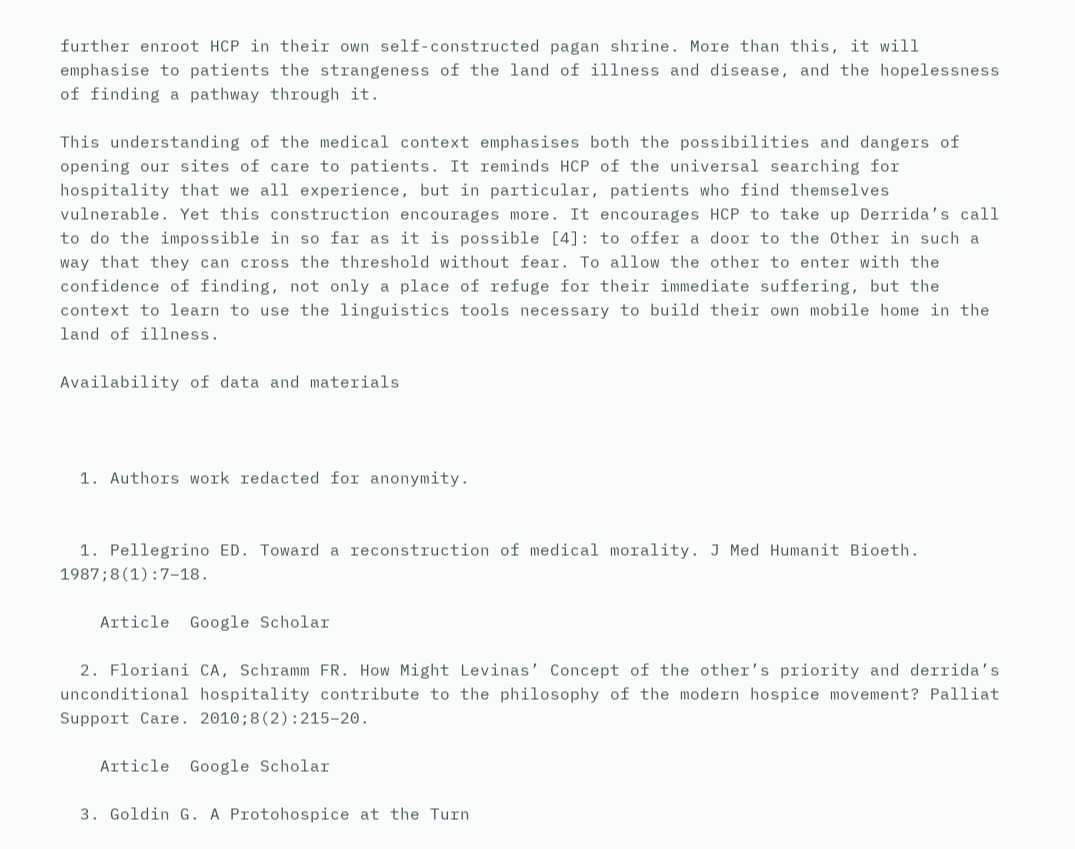further enroot HCP in their own self-constructed pagan shrine. More than this, it will emphasise to patients the strangeness of the land of illness and disease, and the hopelessness of finding a pathway through it.

This understanding of the medical context emphasises both the possibilities and dangers of opening our sites of care to patients. It reminds HCP of the universal searching for hospitality that we all experience, but in particular, patients who find themselves vulnerable. Yet this construction encourages more. It encourages HCP to take up Derrida’s call to do the impossible in so far as it is possible [4]: to offer a door to the Other in such a way that they can cross the threshold without fear. To allow the other to enter with the confidence of finding, not only a place of refuge for their immediate suffering, but the context to learn to use the linguistics tools necessary to build their own mobile home in the land of illness.

Availability of data and materials



  1. Authors work redacted for anonymity.


  1. Pellegrino ED. Toward a reconstruction of medical morality. J Med Humanit Bioeth. 1987;8(1):7–18.

    Article  Google Scholar

  2. Floriani CA, Schramm FR. How Might Levinas’ Concept of the other’s priority and derrida’s unconditional hospitality contribute to the philosophy of the modern hospice movement? Palliat Support Care. 2010;8(2):215–20.

    Article  Google Scholar

  3. Goldin G. A Protohospice at the Turn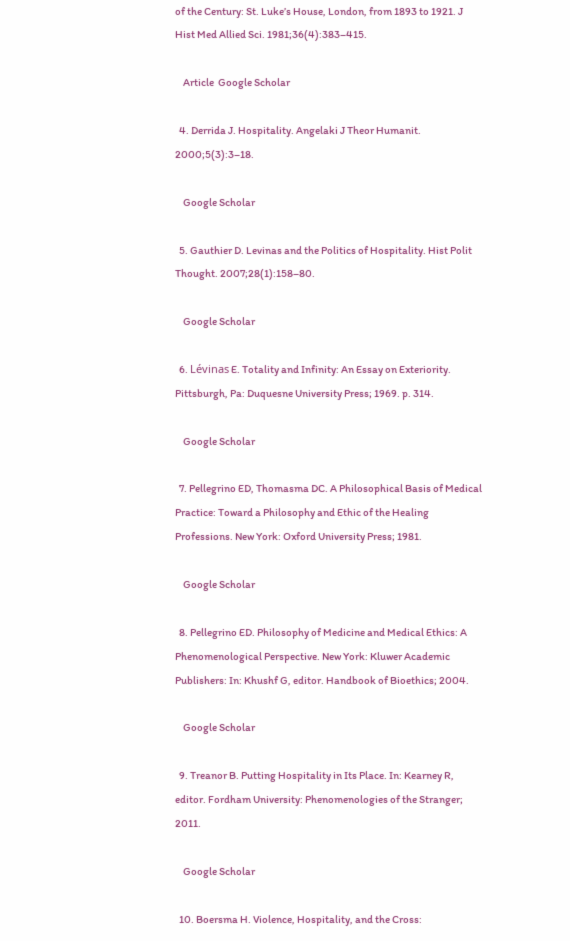of the Century: St. Luke’s House, London, from 1893 to 1921. J Hist Med Allied Sci. 1981;36(4):383–415.

    Article  Google Scholar

  4. Derrida J. Hospitality. Angelaki J Theor Humanit. 2000;5(3):3–18.

    Google Scholar

  5. Gauthier D. Levinas and the Politics of Hospitality. Hist Polit Thought. 2007;28(1):158–80.

    Google Scholar

  6. Lévinas E. Totality and Infinity: An Essay on Exteriority. Pittsburgh, Pa: Duquesne University Press; 1969. p. 314.

    Google Scholar

  7. Pellegrino ED, Thomasma DC. A Philosophical Basis of Medical Practice: Toward a Philosophy and Ethic of the Healing Professions. New York: Oxford University Press; 1981.

    Google Scholar

  8. Pellegrino ED. Philosophy of Medicine and Medical Ethics: A Phenomenological Perspective. New York: Kluwer Academic Publishers: In: Khushf G, editor. Handbook of Bioethics; 2004.

    Google Scholar

  9. Treanor B. Putting Hospitality in Its Place. In: Kearney R, editor. Fordham University: Phenomenologies of the Stranger; 2011.

    Google Scholar

  10. Boersma H. Violence, Hospitality, and the Cross: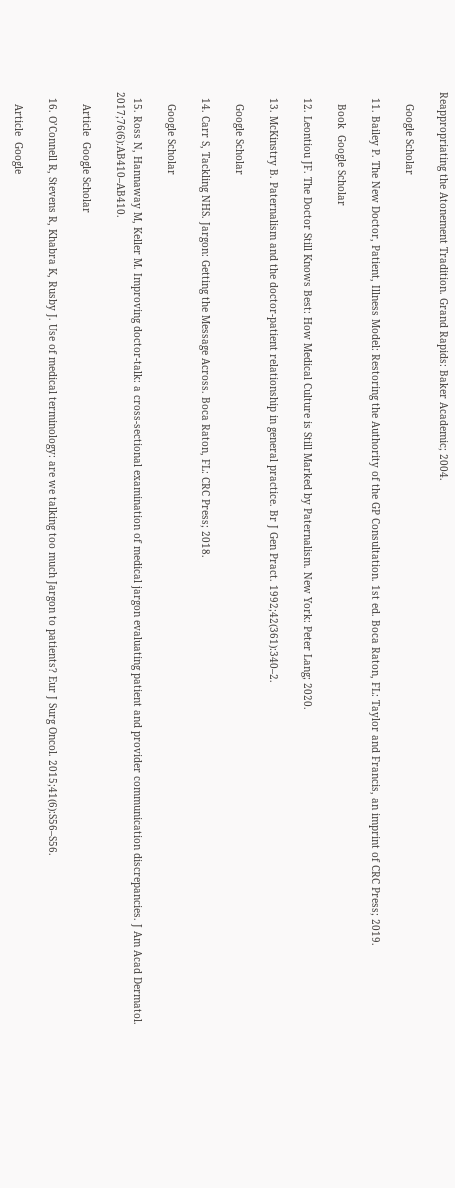Reappropriating the Atonement Tradition. Grand Rapids: Baker Academic; 2004.

    Google Scholar

  11. Bailey P. The New Doctor, Patient, Illness Model: Restoring the Authority of the GP Consultation. 1st ed. Boca Raton, FL: Taylor and Francis, an imprint of CRC Press; 2019.

    Book  Google Scholar

  12. Leontiou JF. The Doctor Still Knows Best: How Medical Culture is Still Marked by Paternalism. New York: Peter Lang; 2020.

  13. McKinstry B. Paternalism and the doctor-patient relationship in general practice. Br J Gen Pract. 1992;42(361):340–2.

    Google Scholar

  14. Carr S, Tackling NHS. Jargon: Getting the Message Across. Boca Raton, FL: CRC Press; 2018.

    Google Scholar

  15. Ross N, Hannaway M, Keller M. Improving doctor-talk: a cross-sectional examination of medical jargon evaluating patient and provider communication discrepancies. J Am Acad Dermatol. 2017;76(6):AB410–AB410.

    Article  Google Scholar

  16. O’Connell R, Stevens R, Khabra K, Rusby J. Use of medical terminology: are we talking too much Jargon to patients? Eur J Surg Oncol. 2015;41(6):S56–S56.

    Article  Google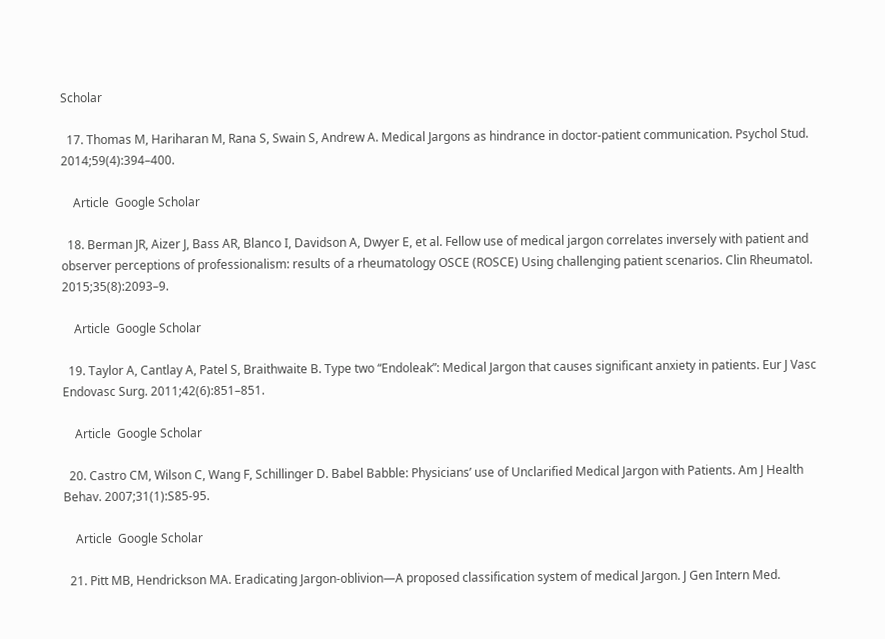Scholar

  17. Thomas M, Hariharan M, Rana S, Swain S, Andrew A. Medical Jargons as hindrance in doctor-patient communication. Psychol Stud. 2014;59(4):394–400.

    Article  Google Scholar

  18. Berman JR, Aizer J, Bass AR, Blanco I, Davidson A, Dwyer E, et al. Fellow use of medical jargon correlates inversely with patient and observer perceptions of professionalism: results of a rheumatology OSCE (ROSCE) Using challenging patient scenarios. Clin Rheumatol. 2015;35(8):2093–9.

    Article  Google Scholar

  19. Taylor A, Cantlay A, Patel S, Braithwaite B. Type two “Endoleak”: Medical Jargon that causes significant anxiety in patients. Eur J Vasc Endovasc Surg. 2011;42(6):851–851.

    Article  Google Scholar

  20. Castro CM, Wilson C, Wang F, Schillinger D. Babel Babble: Physicians’ use of Unclarified Medical Jargon with Patients. Am J Health Behav. 2007;31(1):S85-95.

    Article  Google Scholar

  21. Pitt MB, Hendrickson MA. Eradicating Jargon-oblivion—A proposed classification system of medical Jargon. J Gen Intern Med.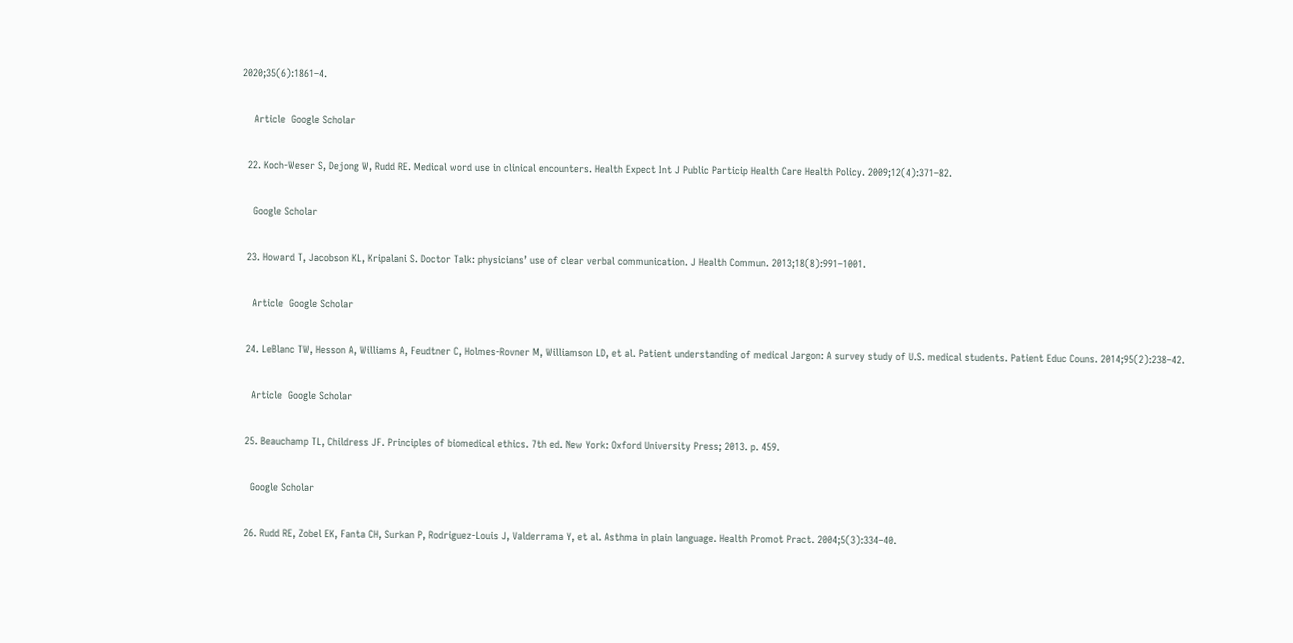2020;35(6):1861–4.

    Article  Google Scholar

  22. Koch-Weser S, Dejong W, Rudd RE. Medical word use in clinical encounters. Health Expect Int J Public Particip Health Care Health Policy. 2009;12(4):371–82.

    Google Scholar

  23. Howard T, Jacobson KL, Kripalani S. Doctor Talk: physicians’ use of clear verbal communication. J Health Commun. 2013;18(8):991–1001.

    Article  Google Scholar

  24. LeBlanc TW, Hesson A, Williams A, Feudtner C, Holmes-Rovner M, Williamson LD, et al. Patient understanding of medical Jargon: A survey study of U.S. medical students. Patient Educ Couns. 2014;95(2):238–42.

    Article  Google Scholar

  25. Beauchamp TL, Childress JF. Principles of biomedical ethics. 7th ed. New York: Oxford University Press; 2013. p. 459.

    Google Scholar

  26. Rudd RE, Zobel EK, Fanta CH, Surkan P, Rodriguez-Louis J, Valderrama Y, et al. Asthma in plain language. Health Promot Pract. 2004;5(3):334–40.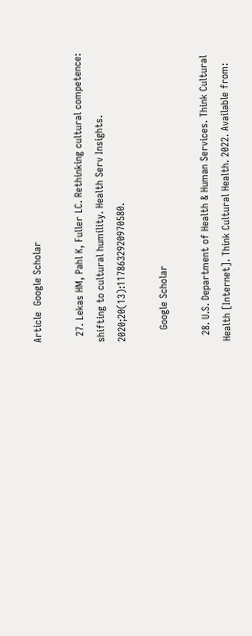Article  Google Scholar

  27. Lekas HM, Pahl K, Fuller LC. Rethinking cultural competence: shifting to cultural humility. Health Serv Insights. 2020;20(13):1178632920970580.

    Google Scholar

  28. U.S. Department of Health & Human Services. Think Cultural Health [Internet]. Think Cultural Health. 2022. Available from: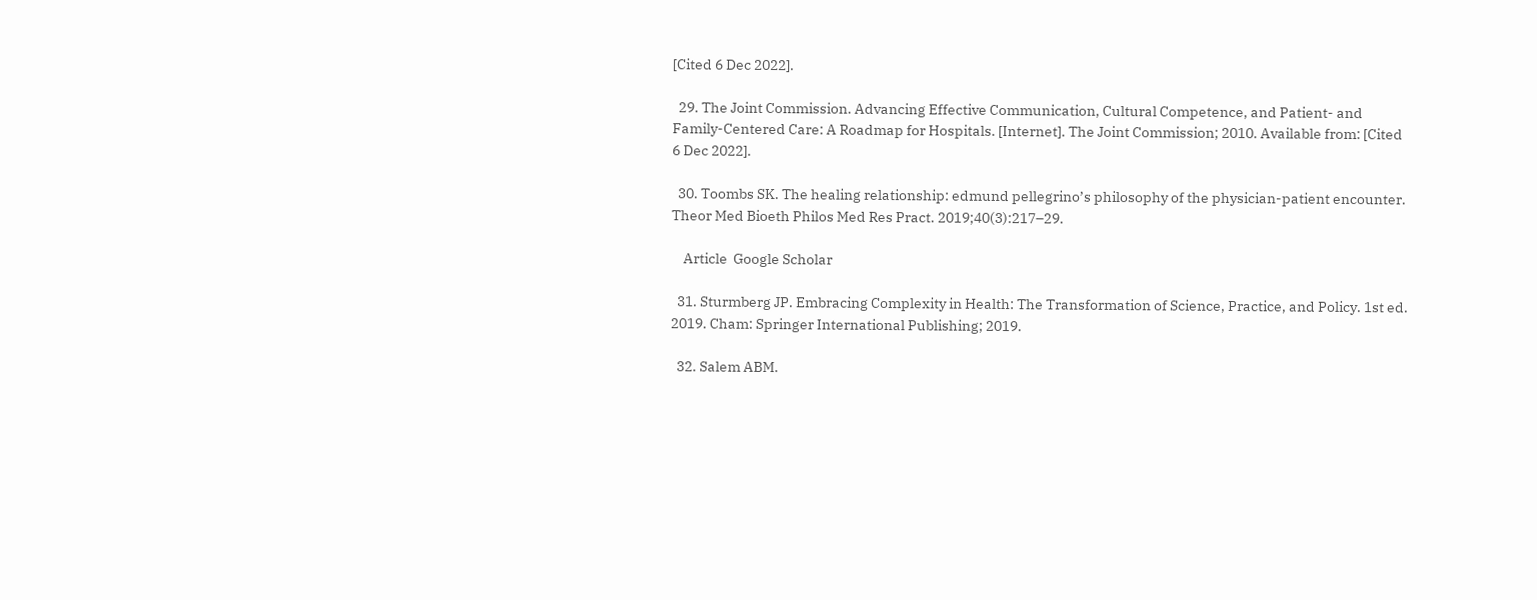[Cited 6 Dec 2022].

  29. The Joint Commission. Advancing Effective Communication, Cultural Competence, and Patient- and Family-Centered Care: A Roadmap for Hospitals. [Internet]. The Joint Commission; 2010. Available from: [Cited 6 Dec 2022].

  30. Toombs SK. The healing relationship: edmund pellegrino’s philosophy of the physician-patient encounter. Theor Med Bioeth Philos Med Res Pract. 2019;40(3):217–29.

    Article  Google Scholar

  31. Sturmberg JP. Embracing Complexity in Health: The Transformation of Science, Practice, and Policy. 1st ed. 2019. Cham: Springer International Publishing; 2019.

  32. Salem ABM.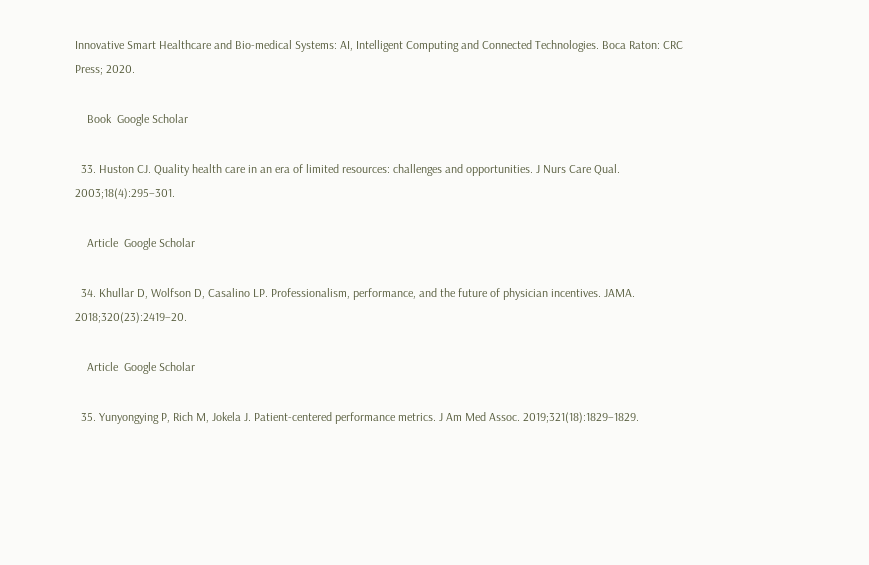Innovative Smart Healthcare and Bio-medical Systems: AI, Intelligent Computing and Connected Technologies. Boca Raton: CRC Press; 2020.

    Book  Google Scholar

  33. Huston CJ. Quality health care in an era of limited resources: challenges and opportunities. J Nurs Care Qual. 2003;18(4):295–301.

    Article  Google Scholar

  34. Khullar D, Wolfson D, Casalino LP. Professionalism, performance, and the future of physician incentives. JAMA. 2018;320(23):2419–20.

    Article  Google Scholar

  35. Yunyongying P, Rich M, Jokela J. Patient-centered performance metrics. J Am Med Assoc. 2019;321(18):1829–1829.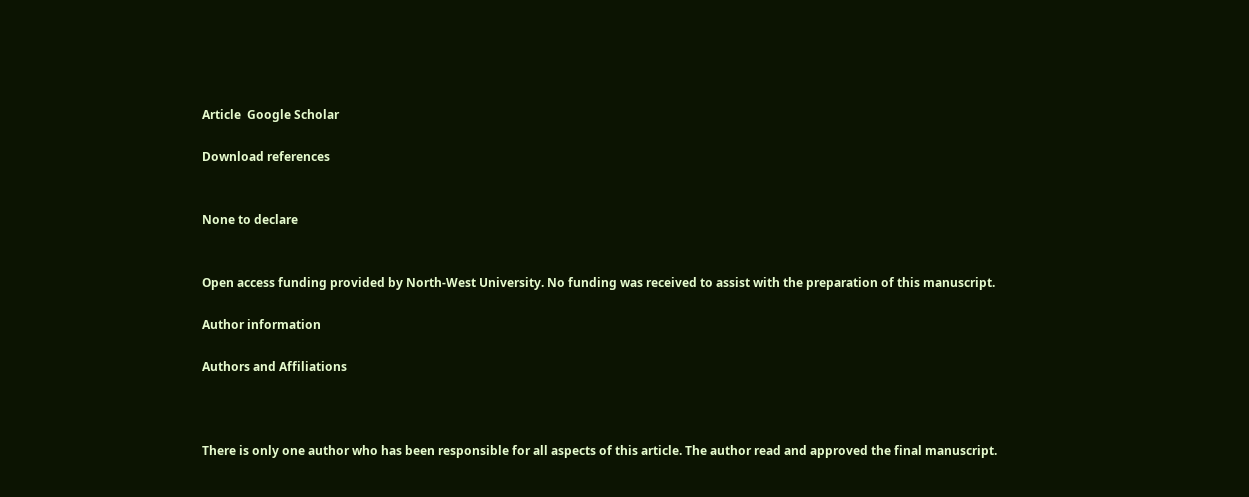Article  Google Scholar

Download references


None to declare


Open access funding provided by North-West University. No funding was received to assist with the preparation of this manuscript.

Author information

Authors and Affiliations



There is only one author who has been responsible for all aspects of this article. The author read and approved the final manuscript.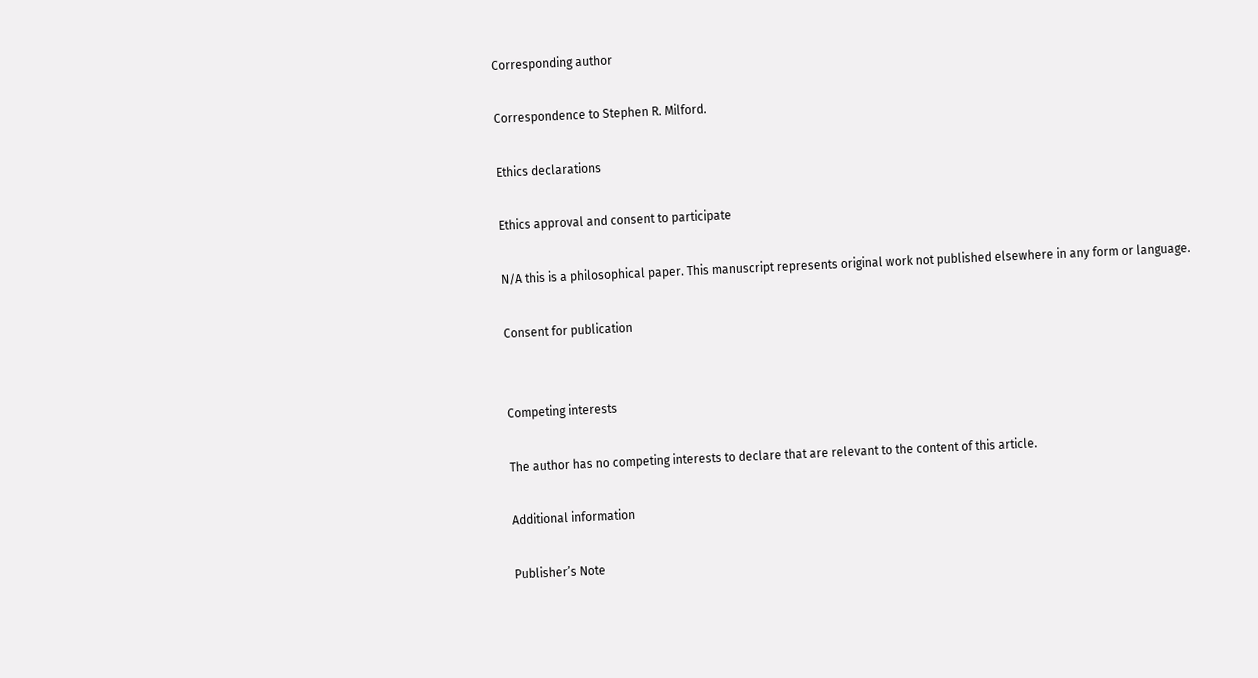Corresponding author

Correspondence to Stephen R. Milford.

Ethics declarations

Ethics approval and consent to participate

N/A this is a philosophical paper. This manuscript represents original work not published elsewhere in any form or language.

Consent for publication


Competing interests

The author has no competing interests to declare that are relevant to the content of this article.

Additional information

Publisher’s Note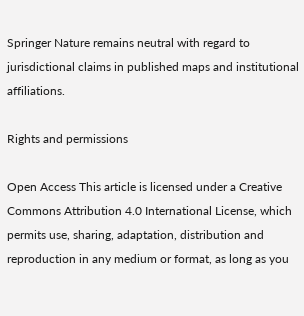Springer Nature remains neutral with regard to jurisdictional claims in published maps and institutional affiliations.

Rights and permissions

Open Access This article is licensed under a Creative Commons Attribution 4.0 International License, which permits use, sharing, adaptation, distribution and reproduction in any medium or format, as long as you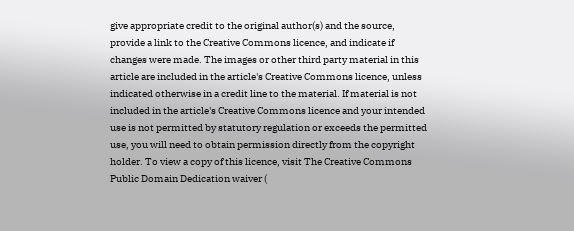give appropriate credit to the original author(s) and the source, provide a link to the Creative Commons licence, and indicate if changes were made. The images or other third party material in this article are included in the article's Creative Commons licence, unless indicated otherwise in a credit line to the material. If material is not included in the article's Creative Commons licence and your intended use is not permitted by statutory regulation or exceeds the permitted use, you will need to obtain permission directly from the copyright holder. To view a copy of this licence, visit The Creative Commons Public Domain Dedication waiver (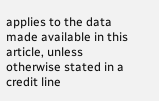applies to the data made available in this article, unless otherwise stated in a credit line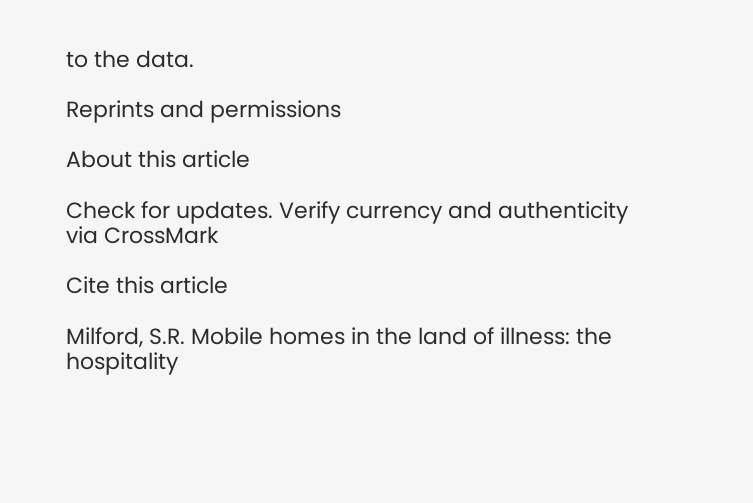to the data.

Reprints and permissions

About this article

Check for updates. Verify currency and authenticity via CrossMark

Cite this article

Milford, S.R. Mobile homes in the land of illness: the hospitality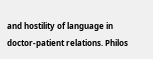and hostility of language in doctor-patient relations. Philos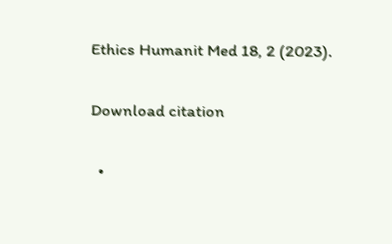Ethics Humanit Med 18, 2 (2023).

Download citation

  •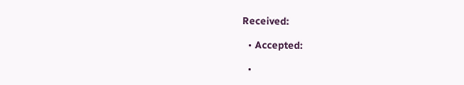Received:

  • Accepted:

  •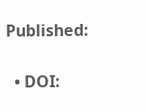Published:

  • DOI: